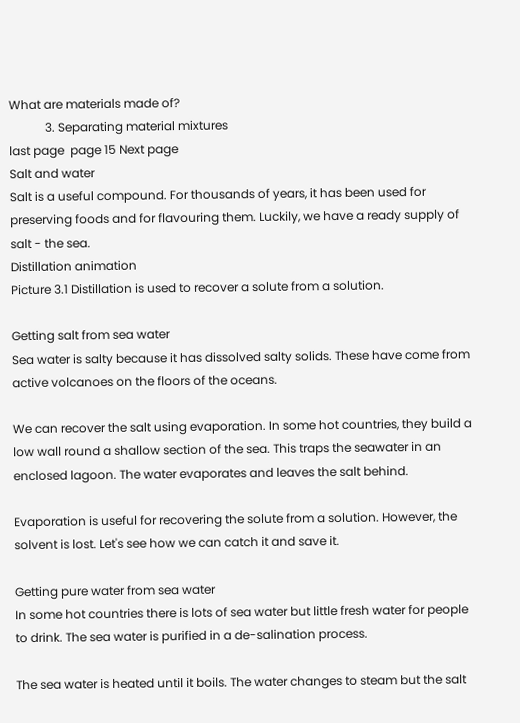What are materials made of?
            3. Separating material mixtures
last page  page 15 Next page
Salt and water
Salt is a useful compound. For thousands of years, it has been used for preserving foods and for flavouring them. Luckily, we have a ready supply of salt - the sea.
Distillation animation
Picture 3.1 Distillation is used to recover a solute from a solution.

Getting salt from sea water
Sea water is salty because it has dissolved salty solids. These have come from active volcanoes on the floors of the oceans.

We can recover the salt using evaporation. In some hot countries, they build a low wall round a shallow section of the sea. This traps the seawater in an enclosed lagoon. The water evaporates and leaves the salt behind.

Evaporation is useful for recovering the solute from a solution. However, the solvent is lost. Let's see how we can catch it and save it.

Getting pure water from sea water
In some hot countries there is lots of sea water but little fresh water for people to drink. The sea water is purified in a de-salination process.

The sea water is heated until it boils. The water changes to steam but the salt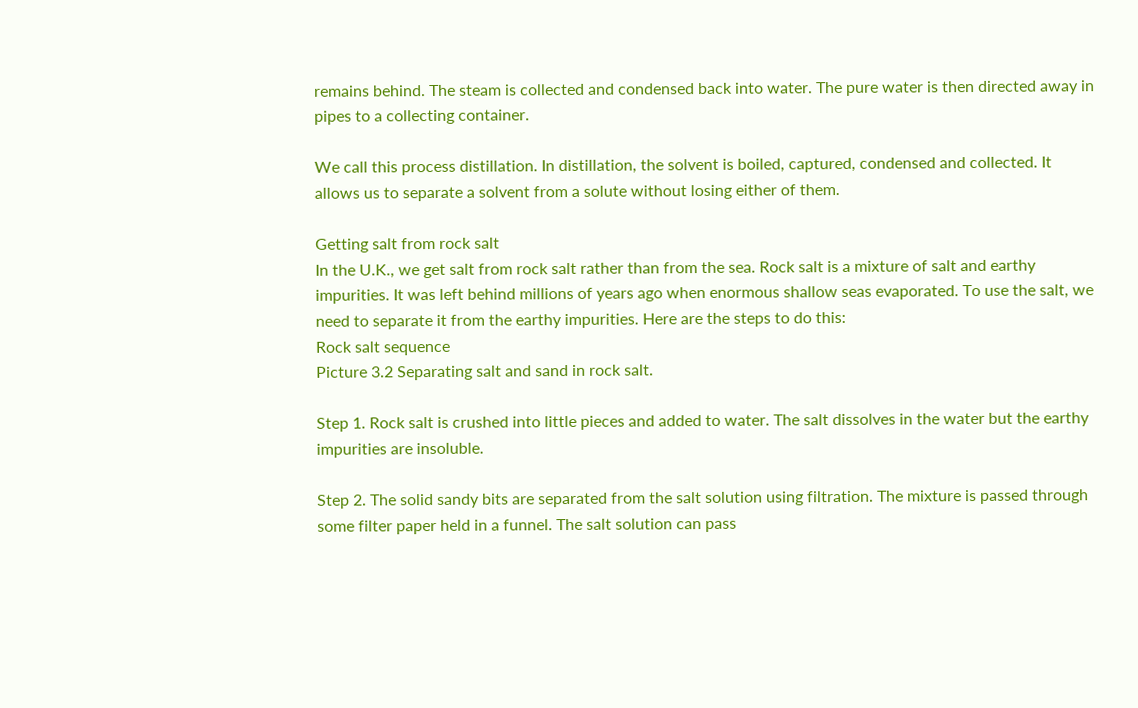remains behind. The steam is collected and condensed back into water. The pure water is then directed away in pipes to a collecting container.

We call this process distillation. In distillation, the solvent is boiled, captured, condensed and collected. It allows us to separate a solvent from a solute without losing either of them.

Getting salt from rock salt
In the U.K., we get salt from rock salt rather than from the sea. Rock salt is a mixture of salt and earthy impurities. It was left behind millions of years ago when enormous shallow seas evaporated. To use the salt, we need to separate it from the earthy impurities. Here are the steps to do this:
Rock salt sequence
Picture 3.2 Separating salt and sand in rock salt.

Step 1. Rock salt is crushed into little pieces and added to water. The salt dissolves in the water but the earthy impurities are insoluble.

Step 2. The solid sandy bits are separated from the salt solution using filtration. The mixture is passed through some filter paper held in a funnel. The salt solution can pass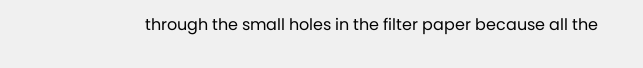through the small holes in the filter paper because all the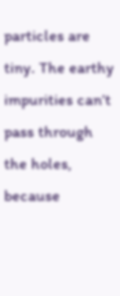particles are tiny. The earthy impurities can’t pass through the holes, because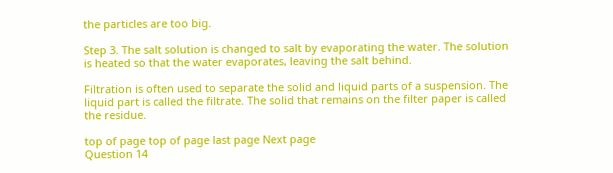the particles are too big.

Step 3. The salt solution is changed to salt by evaporating the water. The solution is heated so that the water evaporates, leaving the salt behind.

Filtration is often used to separate the solid and liquid parts of a suspension. The liquid part is called the filtrate. The solid that remains on the filter paper is called the residue.

top of page top of page last page Next page
Question 14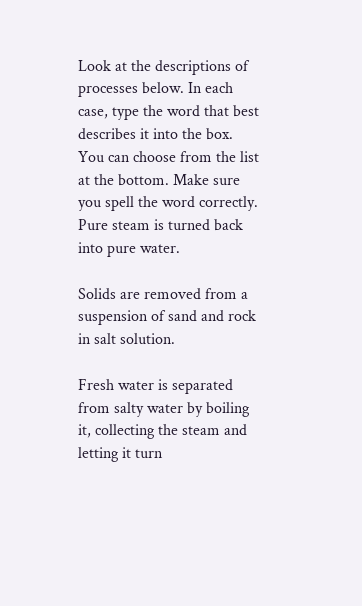Look at the descriptions of processes below. In each case, type the word that best describes it into the box. You can choose from the list at the bottom. Make sure you spell the word correctly.
Pure steam is turned back into pure water.

Solids are removed from a suspension of sand and rock in salt solution.

Fresh water is separated from salty water by boiling it, collecting the steam and letting it turn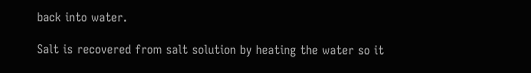back into water.

Salt is recovered from salt solution by heating the water so it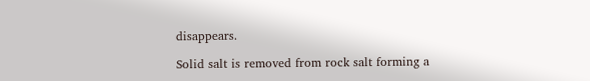disappears.

Solid salt is removed from rock salt forming a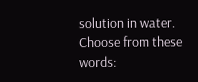solution in water.
Choose from these words: